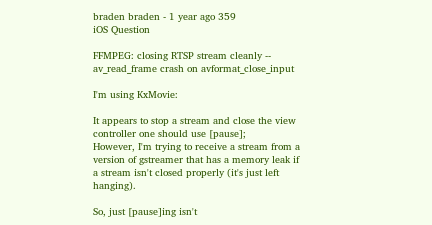braden braden - 1 year ago 359
iOS Question

FFMPEG: closing RTSP stream cleanly -- av_read_frame crash on avformat_close_input

I'm using KxMovie:

It appears to stop a stream and close the view controller one should use [pause];
However, I'm trying to receive a stream from a version of gstreamer that has a memory leak if a stream isn't closed properly (it's just left hanging).

So, just [pause]ing isn't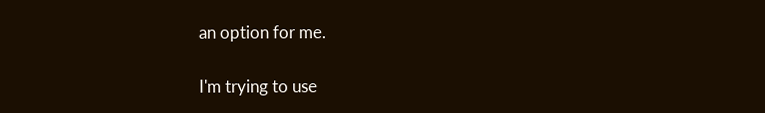an option for me.

I'm trying to use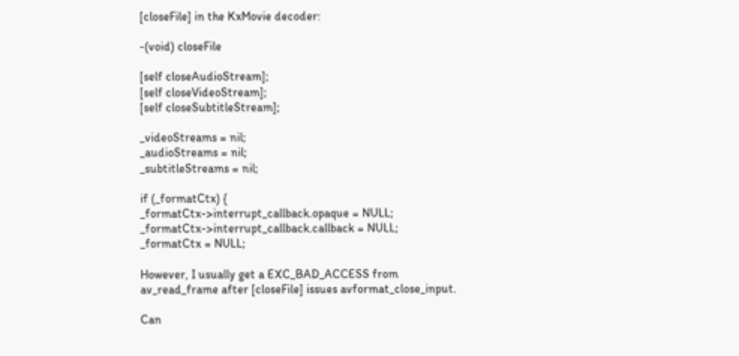[closeFile] in the KxMovie decoder:

-(void) closeFile

[self closeAudioStream];
[self closeVideoStream];
[self closeSubtitleStream];

_videoStreams = nil;
_audioStreams = nil;
_subtitleStreams = nil;

if (_formatCtx) {
_formatCtx->interrupt_callback.opaque = NULL;
_formatCtx->interrupt_callback.callback = NULL;
_formatCtx = NULL;

However, I usually get a EXC_BAD_ACCESS from av_read_frame after [closeFile] issues avformat_close_input.

Can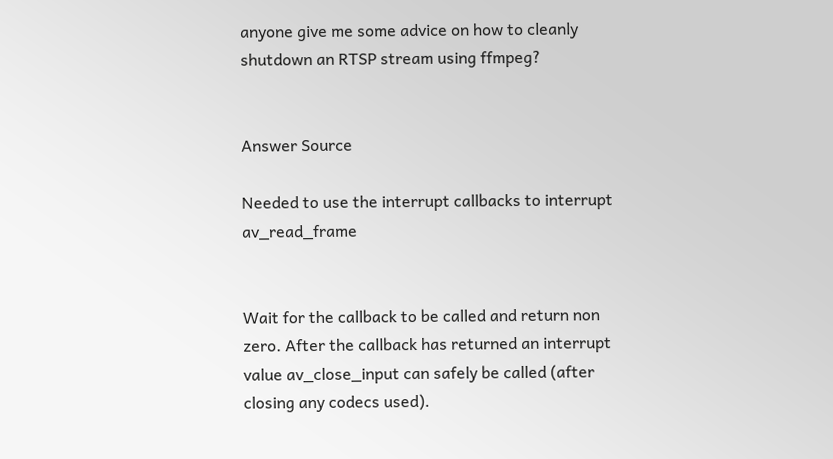anyone give me some advice on how to cleanly shutdown an RTSP stream using ffmpeg?


Answer Source

Needed to use the interrupt callbacks to interrupt av_read_frame


Wait for the callback to be called and return non zero. After the callback has returned an interrupt value av_close_input can safely be called (after closing any codecs used).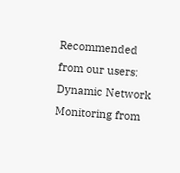Recommended from our users: Dynamic Network Monitoring from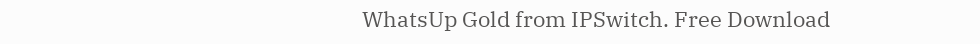WhatsUp Gold from IPSwitch. Free Download